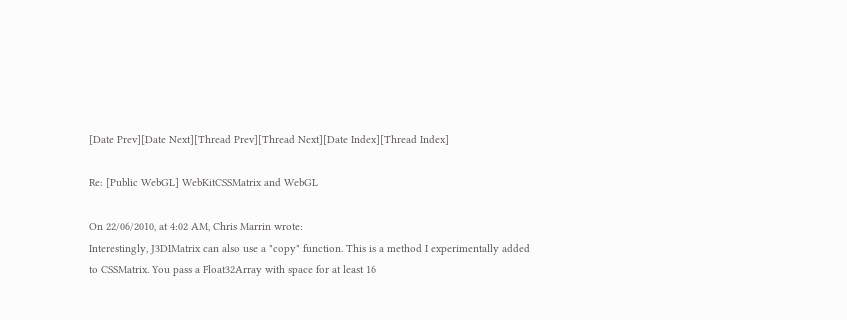[Date Prev][Date Next][Thread Prev][Thread Next][Date Index][Thread Index]

Re: [Public WebGL] WebKitCSSMatrix and WebGL

On 22/06/2010, at 4:02 AM, Chris Marrin wrote:
Interestingly, J3DIMatrix can also use a "copy" function. This is a method I experimentally added to CSSMatrix. You pass a Float32Array with space for at least 16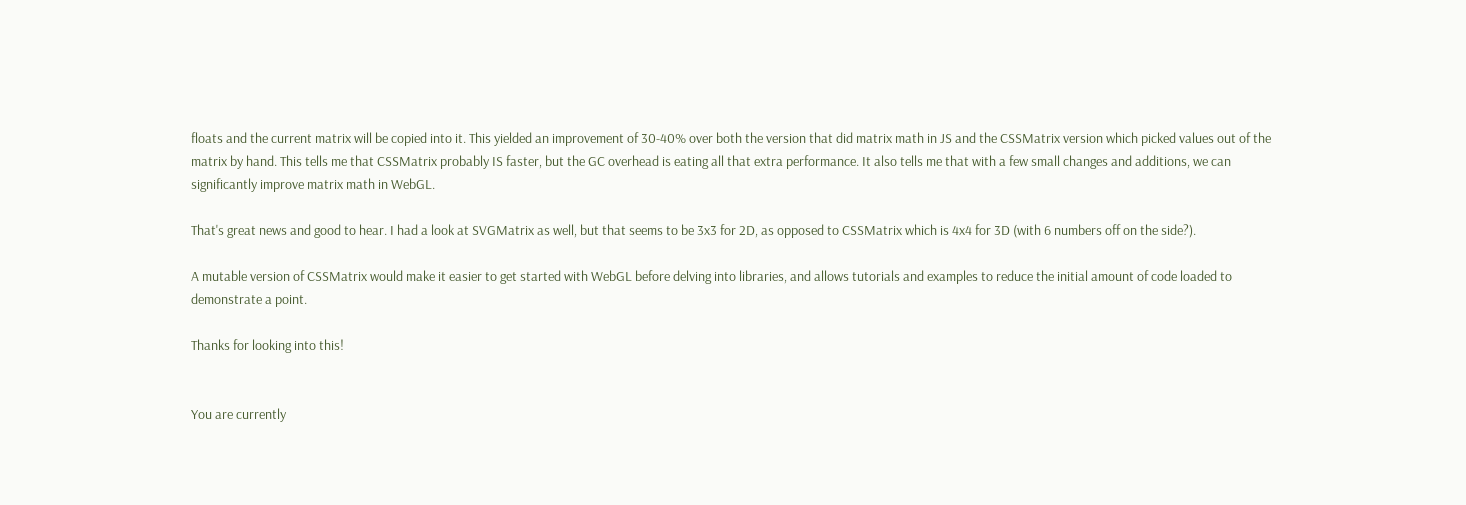floats and the current matrix will be copied into it. This yielded an improvement of 30-40% over both the version that did matrix math in JS and the CSSMatrix version which picked values out of the matrix by hand. This tells me that CSSMatrix probably IS faster, but the GC overhead is eating all that extra performance. It also tells me that with a few small changes and additions, we can significantly improve matrix math in WebGL.

That's great news and good to hear. I had a look at SVGMatrix as well, but that seems to be 3x3 for 2D, as opposed to CSSMatrix which is 4x4 for 3D (with 6 numbers off on the side?).

A mutable version of CSSMatrix would make it easier to get started with WebGL before delving into libraries, and allows tutorials and examples to reduce the initial amount of code loaded to demonstrate a point.

Thanks for looking into this!


You are currently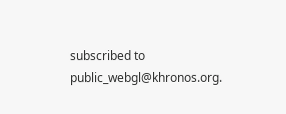subscribed to public_webgl@khronos.org.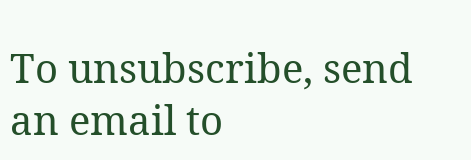To unsubscribe, send an email to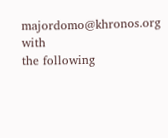majordomo@khronos.org with
the following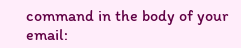command in the body of your email: